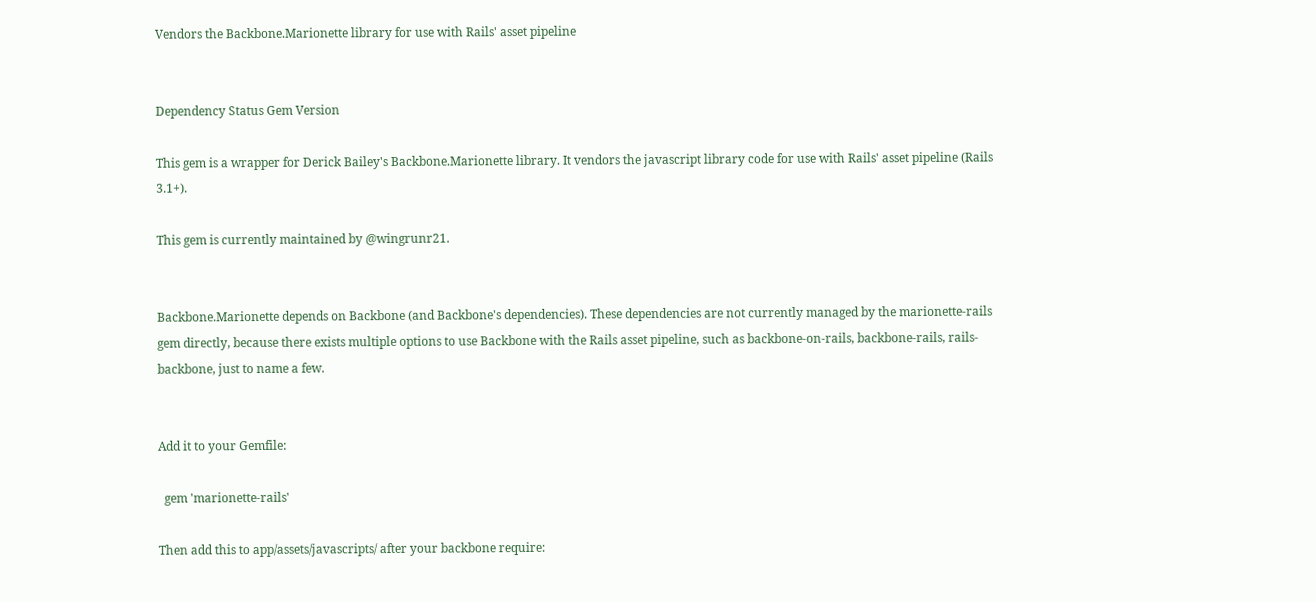Vendors the Backbone.Marionette library for use with Rails' asset pipeline


Dependency Status Gem Version

This gem is a wrapper for Derick Bailey's Backbone.Marionette library. It vendors the javascript library code for use with Rails' asset pipeline (Rails 3.1+).

This gem is currently maintained by @wingrunr21.


Backbone.Marionette depends on Backbone (and Backbone's dependencies). These dependencies are not currently managed by the marionette-rails gem directly, because there exists multiple options to use Backbone with the Rails asset pipeline, such as backbone-on-rails, backbone-rails, rails-backbone, just to name a few.


Add it to your Gemfile:

  gem 'marionette-rails'

Then add this to app/assets/javascripts/ after your backbone require: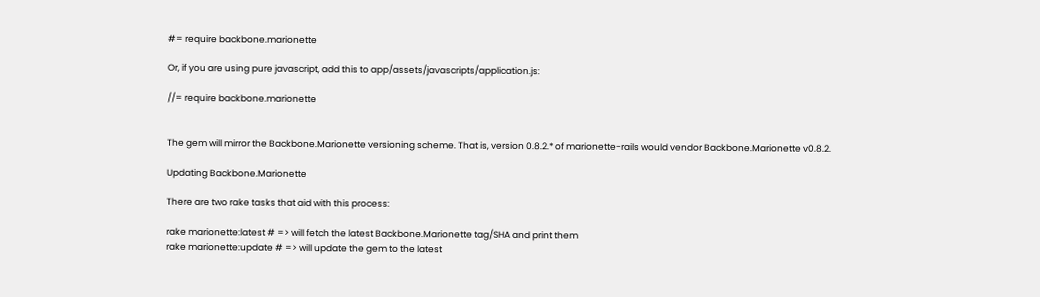#= require backbone.marionette

Or, if you are using pure javascript, add this to app/assets/javascripts/application.js:

//= require backbone.marionette


The gem will mirror the Backbone.Marionette versioning scheme. That is, version 0.8.2.* of marionette-rails would vendor Backbone.Marionette v0.8.2.

Updating Backbone.Marionette

There are two rake tasks that aid with this process:

rake marionette:latest # => will fetch the latest Backbone.Marionette tag/SHA and print them
rake marionette:update # => will update the gem to the latest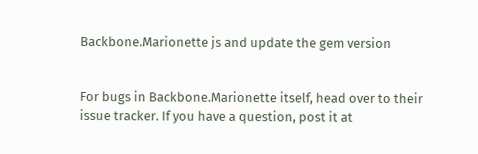Backbone.Marionette js and update the gem version


For bugs in Backbone.Marionette itself, head over to their issue tracker. If you have a question, post it at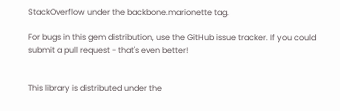StackOverflow under the backbone.marionette tag.

For bugs in this gem distribution, use the GitHub issue tracker. If you could submit a pull request - that's even better!


This library is distributed under the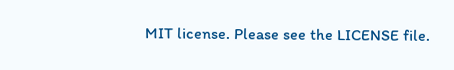MIT license. Please see the LICENSE file.